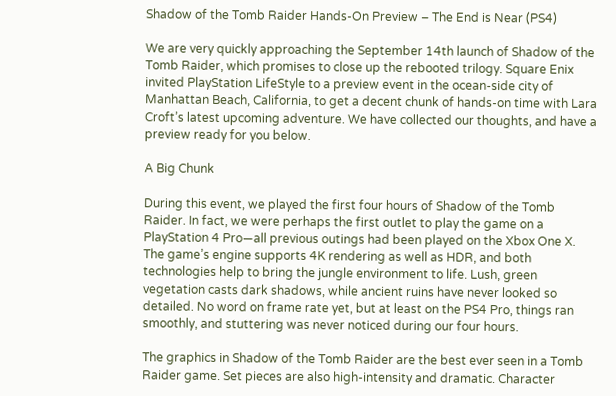Shadow of the Tomb Raider Hands-On Preview – The End is Near (PS4)

We are very quickly approaching the September 14th launch of Shadow of the Tomb Raider, which promises to close up the rebooted trilogy. Square Enix invited PlayStation LifeStyle to a preview event in the ocean-side city of Manhattan Beach, California, to get a decent chunk of hands-on time with Lara Croft’s latest upcoming adventure. We have collected our thoughts, and have a preview ready for you below.

A Big Chunk

During this event, we played the first four hours of Shadow of the Tomb Raider. In fact, we were perhaps the first outlet to play the game on a PlayStation 4 Pro—all previous outings had been played on the Xbox One X. The game’s engine supports 4K rendering as well as HDR, and both technologies help to bring the jungle environment to life. Lush, green vegetation casts dark shadows, while ancient ruins have never looked so detailed. No word on frame rate yet, but at least on the PS4 Pro, things ran smoothly, and stuttering was never noticed during our four hours.

The graphics in Shadow of the Tomb Raider are the best ever seen in a Tomb Raider game. Set pieces are also high-intensity and dramatic. Character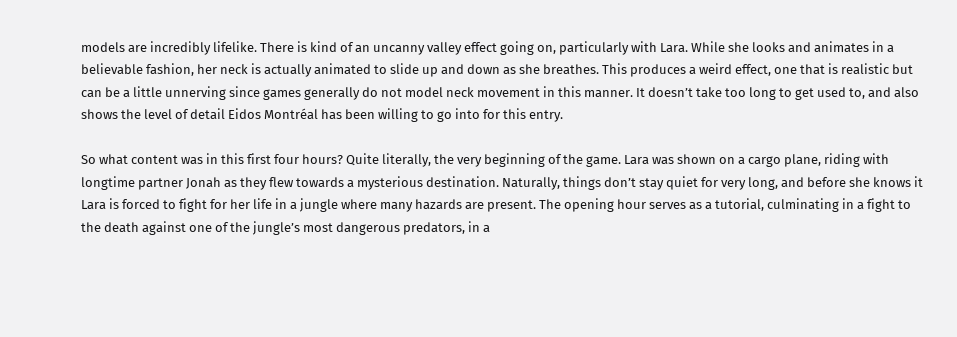models are incredibly lifelike. There is kind of an uncanny valley effect going on, particularly with Lara. While she looks and animates in a believable fashion, her neck is actually animated to slide up and down as she breathes. This produces a weird effect, one that is realistic but can be a little unnerving since games generally do not model neck movement in this manner. It doesn’t take too long to get used to, and also shows the level of detail Eidos Montréal has been willing to go into for this entry.

So what content was in this first four hours? Quite literally, the very beginning of the game. Lara was shown on a cargo plane, riding with longtime partner Jonah as they flew towards a mysterious destination. Naturally, things don’t stay quiet for very long, and before she knows it Lara is forced to fight for her life in a jungle where many hazards are present. The opening hour serves as a tutorial, culminating in a fight to the death against one of the jungle’s most dangerous predators, in a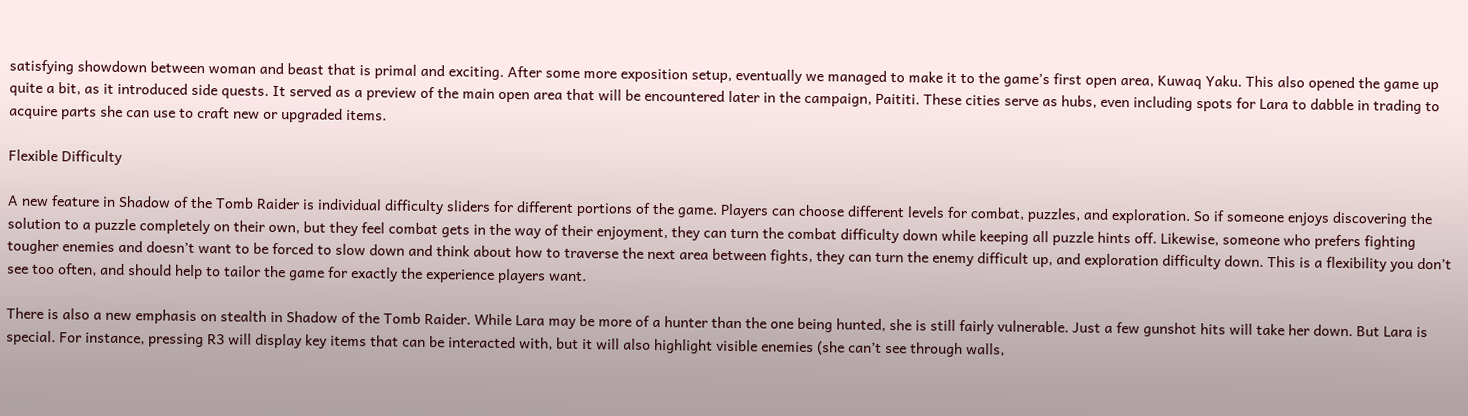satisfying showdown between woman and beast that is primal and exciting. After some more exposition setup, eventually we managed to make it to the game’s first open area, Kuwaq Yaku. This also opened the game up quite a bit, as it introduced side quests. It served as a preview of the main open area that will be encountered later in the campaign, Paititi. These cities serve as hubs, even including spots for Lara to dabble in trading to acquire parts she can use to craft new or upgraded items.

Flexible Difficulty

A new feature in Shadow of the Tomb Raider is individual difficulty sliders for different portions of the game. Players can choose different levels for combat, puzzles, and exploration. So if someone enjoys discovering the solution to a puzzle completely on their own, but they feel combat gets in the way of their enjoyment, they can turn the combat difficulty down while keeping all puzzle hints off. Likewise, someone who prefers fighting tougher enemies and doesn’t want to be forced to slow down and think about how to traverse the next area between fights, they can turn the enemy difficult up, and exploration difficulty down. This is a flexibility you don’t see too often, and should help to tailor the game for exactly the experience players want.

There is also a new emphasis on stealth in Shadow of the Tomb Raider. While Lara may be more of a hunter than the one being hunted, she is still fairly vulnerable. Just a few gunshot hits will take her down. But Lara is special. For instance, pressing R3 will display key items that can be interacted with, but it will also highlight visible enemies (she can’t see through walls,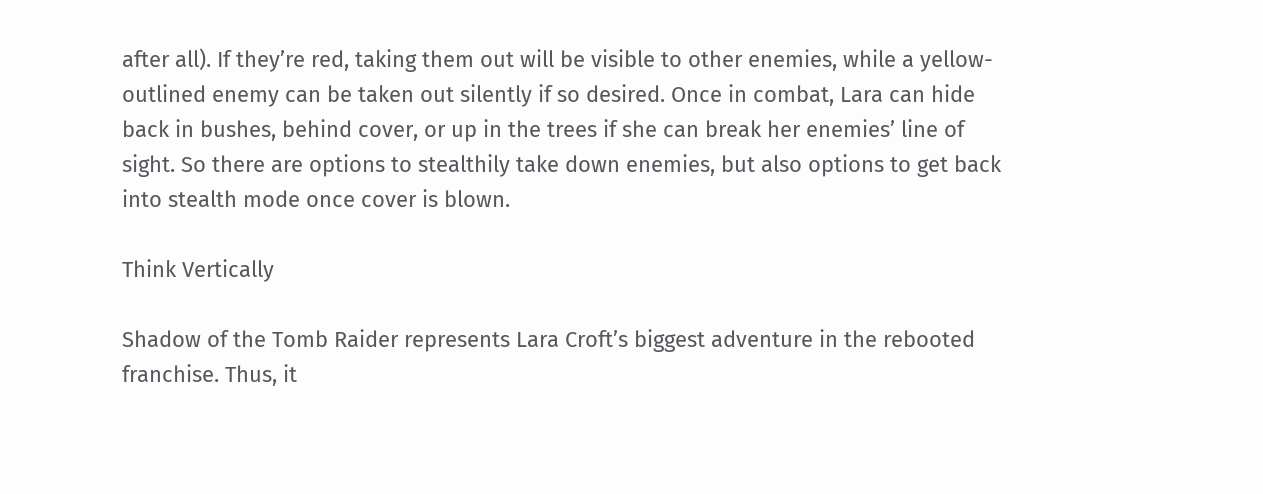after all). If they’re red, taking them out will be visible to other enemies, while a yellow-outlined enemy can be taken out silently if so desired. Once in combat, Lara can hide back in bushes, behind cover, or up in the trees if she can break her enemies’ line of sight. So there are options to stealthily take down enemies, but also options to get back into stealth mode once cover is blown.

Think Vertically

Shadow of the Tomb Raider represents Lara Croft’s biggest adventure in the rebooted franchise. Thus, it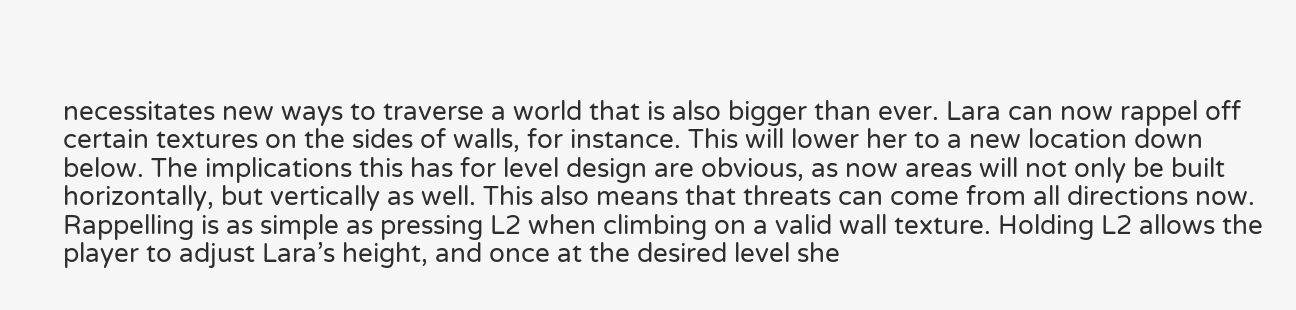necessitates new ways to traverse a world that is also bigger than ever. Lara can now rappel off certain textures on the sides of walls, for instance. This will lower her to a new location down below. The implications this has for level design are obvious, as now areas will not only be built horizontally, but vertically as well. This also means that threats can come from all directions now. Rappelling is as simple as pressing L2 when climbing on a valid wall texture. Holding L2 allows the player to adjust Lara’s height, and once at the desired level she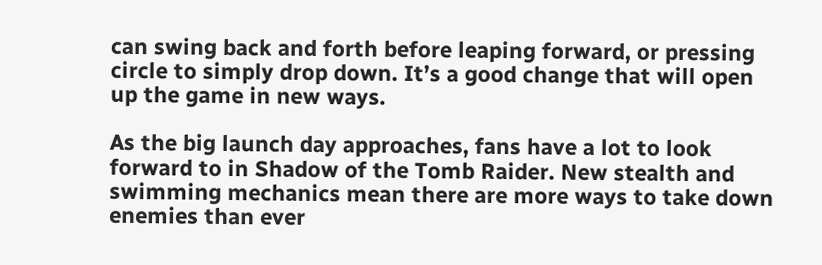can swing back and forth before leaping forward, or pressing circle to simply drop down. It’s a good change that will open up the game in new ways.

As the big launch day approaches, fans have a lot to look forward to in Shadow of the Tomb Raider. New stealth and swimming mechanics mean there are more ways to take down enemies than ever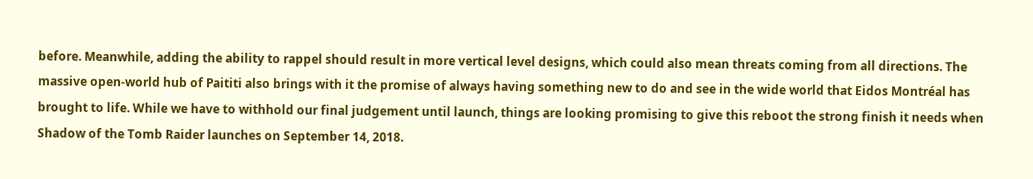before. Meanwhile, adding the ability to rappel should result in more vertical level designs, which could also mean threats coming from all directions. The massive open-world hub of Paititi also brings with it the promise of always having something new to do and see in the wide world that Eidos Montréal has brought to life. While we have to withhold our final judgement until launch, things are looking promising to give this reboot the strong finish it needs when Shadow of the Tomb Raider launches on September 14, 2018.